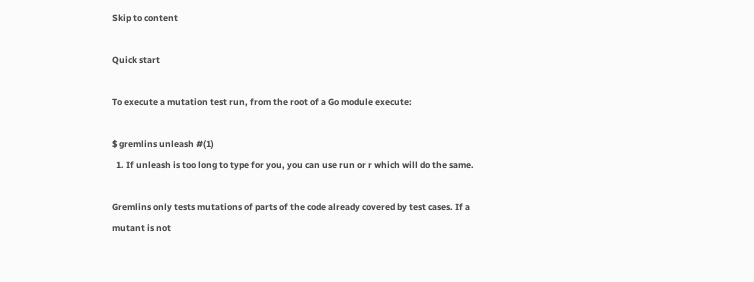Skip to content

Quick start

To execute a mutation test run, from the root of a Go module execute:

$ gremlins unleash #(1)
  1. If unleash is too long to type for you, you can use run or r which will do the same.

Gremlins only tests mutations of parts of the code already covered by test cases. If a mutant is not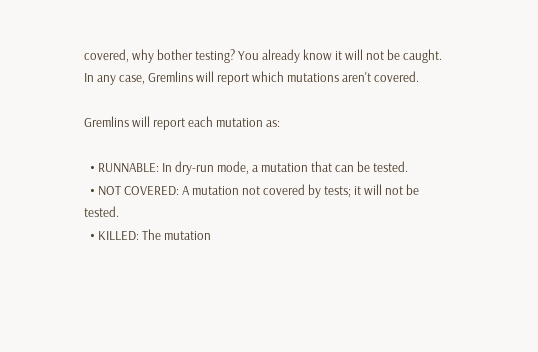covered, why bother testing? You already know it will not be caught. In any case, Gremlins will report which mutations aren't covered.

Gremlins will report each mutation as:

  • RUNNABLE: In dry-run mode, a mutation that can be tested.
  • NOT COVERED: A mutation not covered by tests; it will not be tested.
  • KILLED: The mutation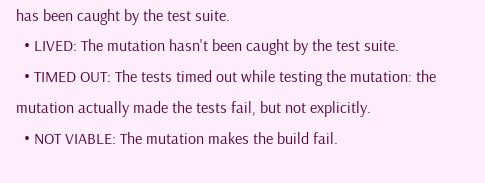has been caught by the test suite.
  • LIVED: The mutation hasn't been caught by the test suite.
  • TIMED OUT: The tests timed out while testing the mutation: the mutation actually made the tests fail, but not explicitly.
  • NOT VIABLE: The mutation makes the build fail.